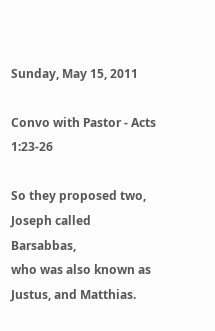Sunday, May 15, 2011

Convo with Pastor - Acts 1:23-26

So they proposed two, Joseph called Barsabbas,
who was also known as Justus, and Matthias.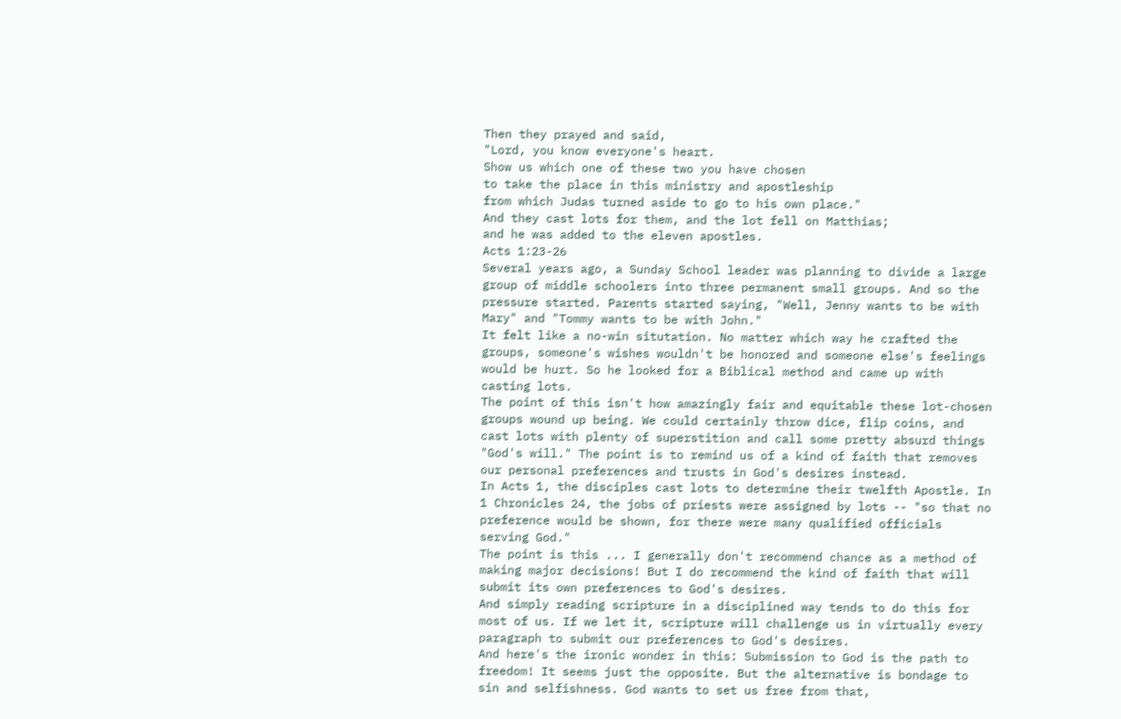Then they prayed and said,
"Lord, you know everyone's heart.
Show us which one of these two you have chosen
to take the place in this ministry and apostleship
from which Judas turned aside to go to his own place."
And they cast lots for them, and the lot fell on Matthias;
and he was added to the eleven apostles.
Acts 1:23-26
Several years ago, a Sunday School leader was planning to divide a large group of middle schoolers into three permanent small groups. And so the pressure started. Parents started saying, "Well, Jenny wants to be with Mary" and "Tommy wants to be with John."
It felt like a no-win situtation. No matter which way he crafted the groups, someone's wishes wouldn't be honored and someone else's feelings would be hurt. So he looked for a Biblical method and came up with casting lots.
The point of this isn't how amazingly fair and equitable these lot-chosen groups wound up being. We could certainly throw dice, flip coins, and cast lots with plenty of superstition and call some pretty absurd things "God's will." The point is to remind us of a kind of faith that removes our personal preferences and trusts in God's desires instead.
In Acts 1, the disciples cast lots to determine their twelfth Apostle. In 1 Chronicles 24, the jobs of priests were assigned by lots -- "so that no preference would be shown, for there were many qualified officials serving God."
The point is this ... I generally don't recommend chance as a method of making major decisions! But I do recommend the kind of faith that will submit its own preferences to God's desires.
And simply reading scripture in a disciplined way tends to do this for most of us. If we let it, scripture will challenge us in virtually every paragraph to submit our preferences to God's desires.
And here's the ironic wonder in this: Submission to God is the path to freedom! It seems just the opposite. But the alternative is bondage to sin and selfishness. God wants to set us free from that,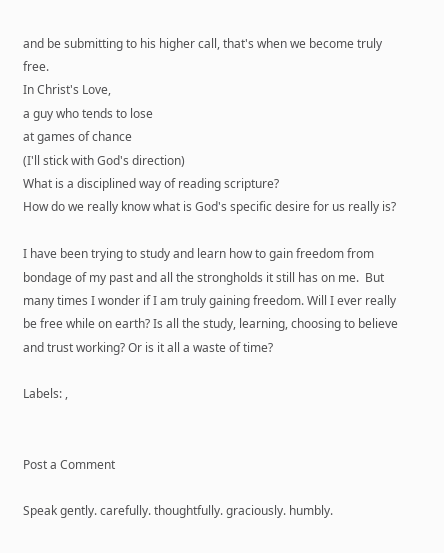and be submitting to his higher call, that's when we become truly free.
In Christ's Love,
a guy who tends to lose
at games of chance
(I'll stick with God's direction)
What is a disciplined way of reading scripture?
How do we really know what is God's specific desire for us really is?

I have been trying to study and learn how to gain freedom from bondage of my past and all the strongholds it still has on me.  But many times I wonder if I am truly gaining freedom. Will I ever really be free while on earth? Is all the study, learning, choosing to believe and trust working? Or is it all a waste of time?

Labels: ,


Post a Comment

Speak gently. carefully. thoughtfully. graciously. humbly.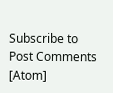Subscribe to Post Comments [Atom]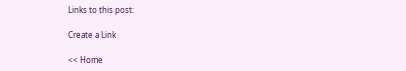Links to this post:

Create a Link

<< Home